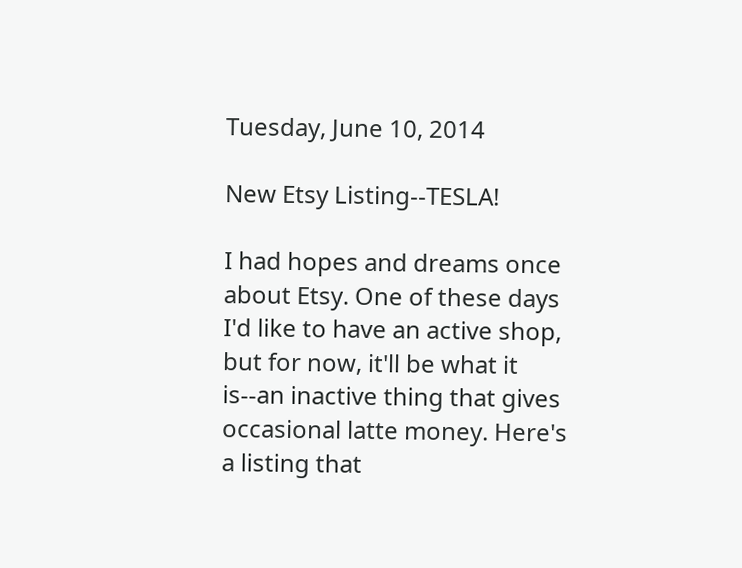Tuesday, June 10, 2014

New Etsy Listing--TESLA!

I had hopes and dreams once about Etsy. One of these days I'd like to have an active shop, but for now, it'll be what it is--an inactive thing that gives occasional latte money. Here's a listing that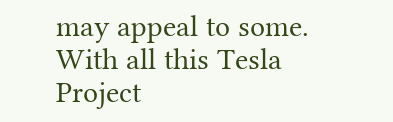may appeal to some. With all this Tesla Project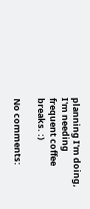planning I'm doing, I'm needing frequent coffee breaks. :)

No comments: